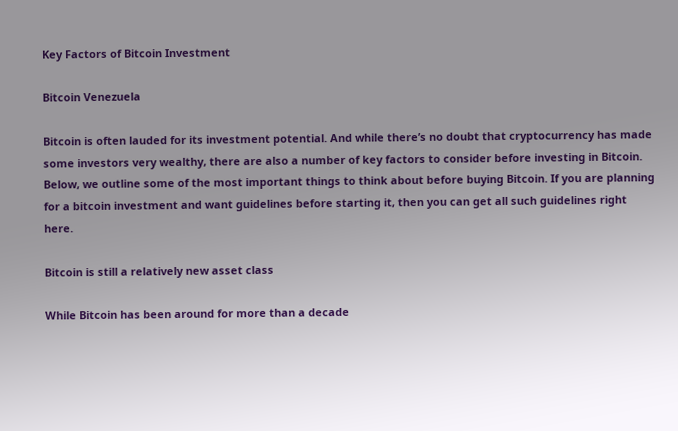Key Factors of Bitcoin Investment

Bitcoin Venezuela

Bitcoin is often lauded for its investment potential. And while there’s no doubt that cryptocurrency has made some investors very wealthy, there are also a number of key factors to consider before investing in Bitcoin. Below, we outline some of the most important things to think about before buying Bitcoin. If you are planning for a bitcoin investment and want guidelines before starting it, then you can get all such guidelines right here.

Bitcoin is still a relatively new asset class

While Bitcoin has been around for more than a decade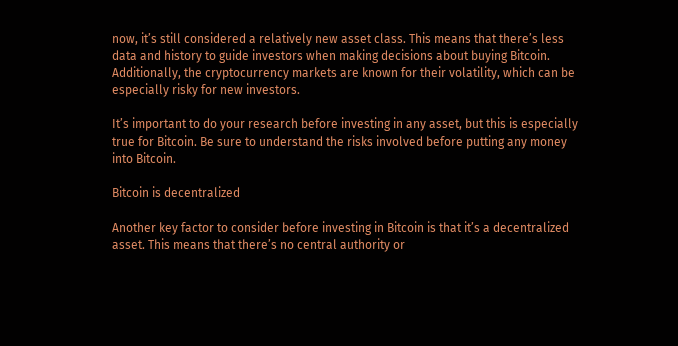now, it’s still considered a relatively new asset class. This means that there’s less data and history to guide investors when making decisions about buying Bitcoin. Additionally, the cryptocurrency markets are known for their volatility, which can be especially risky for new investors.

It’s important to do your research before investing in any asset, but this is especially true for Bitcoin. Be sure to understand the risks involved before putting any money into Bitcoin.

Bitcoin is decentralized

Another key factor to consider before investing in Bitcoin is that it’s a decentralized asset. This means that there’s no central authority or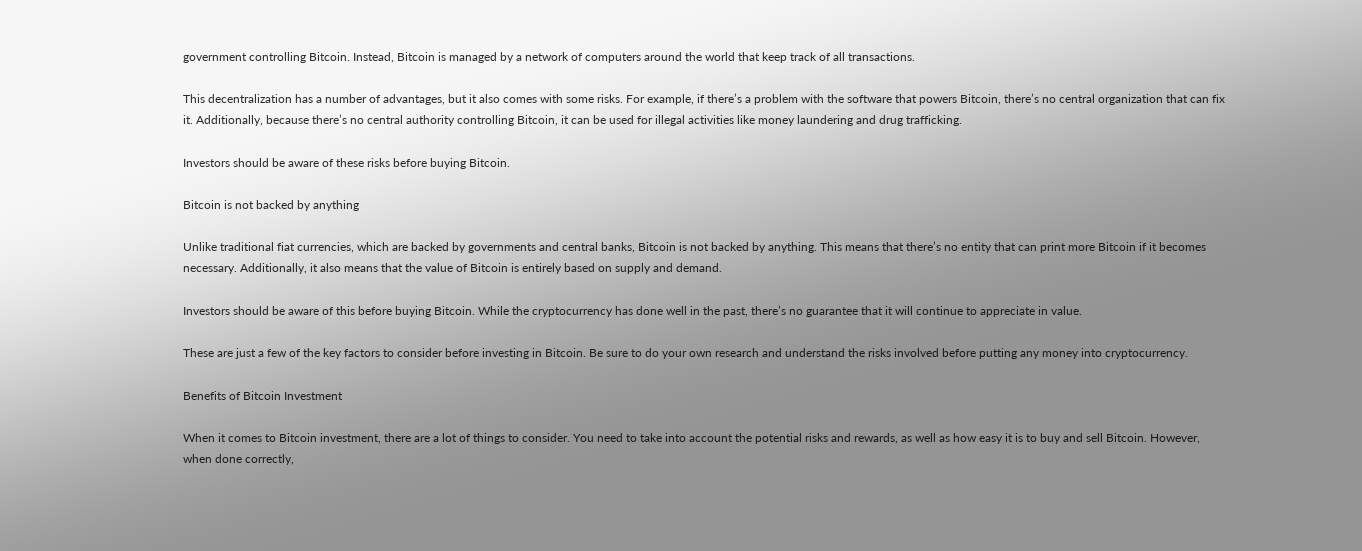government controlling Bitcoin. Instead, Bitcoin is managed by a network of computers around the world that keep track of all transactions.

This decentralization has a number of advantages, but it also comes with some risks. For example, if there’s a problem with the software that powers Bitcoin, there’s no central organization that can fix it. Additionally, because there’s no central authority controlling Bitcoin, it can be used for illegal activities like money laundering and drug trafficking.

Investors should be aware of these risks before buying Bitcoin.

Bitcoin is not backed by anything

Unlike traditional fiat currencies, which are backed by governments and central banks, Bitcoin is not backed by anything. This means that there’s no entity that can print more Bitcoin if it becomes necessary. Additionally, it also means that the value of Bitcoin is entirely based on supply and demand.

Investors should be aware of this before buying Bitcoin. While the cryptocurrency has done well in the past, there’s no guarantee that it will continue to appreciate in value.

These are just a few of the key factors to consider before investing in Bitcoin. Be sure to do your own research and understand the risks involved before putting any money into cryptocurrency.

Benefits of Bitcoin Investment

When it comes to Bitcoin investment, there are a lot of things to consider. You need to take into account the potential risks and rewards, as well as how easy it is to buy and sell Bitcoin. However, when done correctly,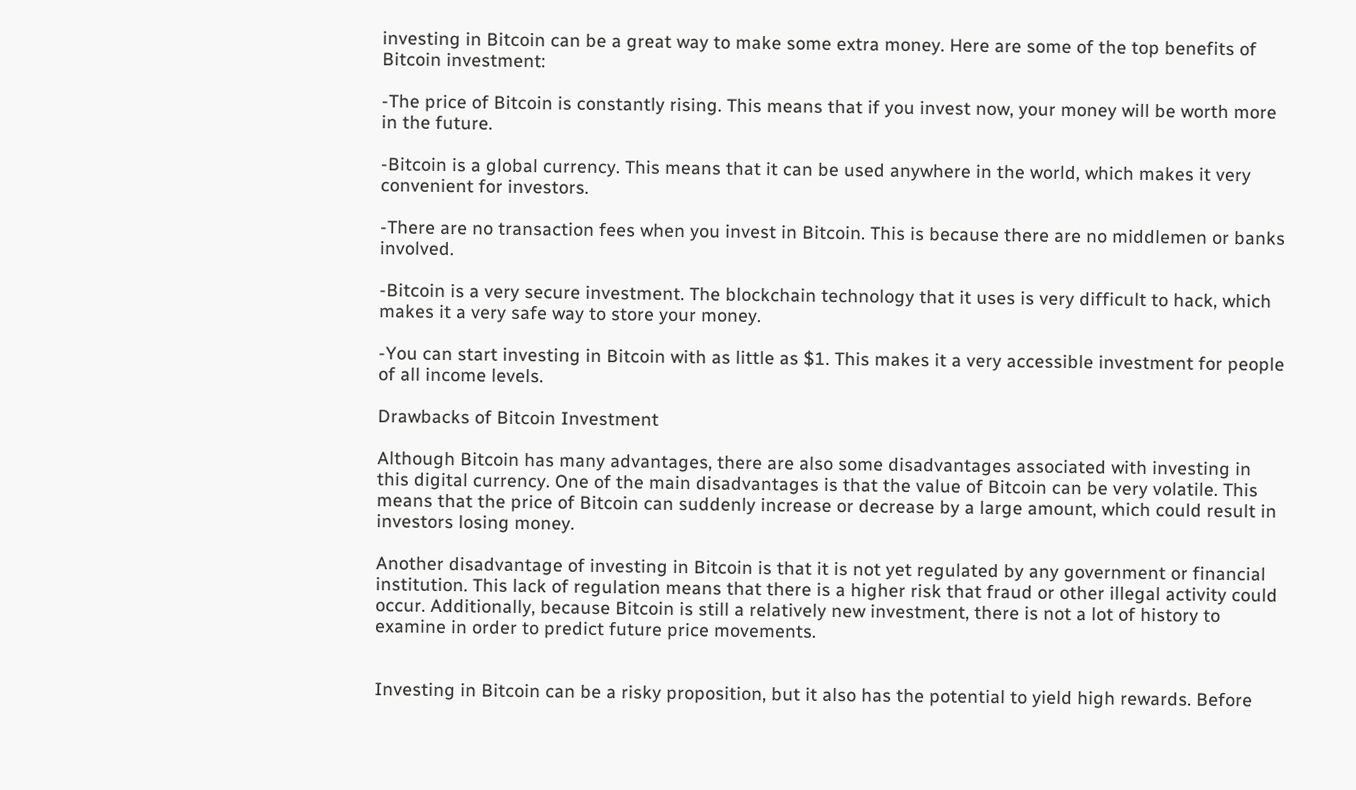investing in Bitcoin can be a great way to make some extra money. Here are some of the top benefits of Bitcoin investment:

-The price of Bitcoin is constantly rising. This means that if you invest now, your money will be worth more in the future.

-Bitcoin is a global currency. This means that it can be used anywhere in the world, which makes it very convenient for investors.

-There are no transaction fees when you invest in Bitcoin. This is because there are no middlemen or banks involved.

-Bitcoin is a very secure investment. The blockchain technology that it uses is very difficult to hack, which makes it a very safe way to store your money.

-You can start investing in Bitcoin with as little as $1. This makes it a very accessible investment for people of all income levels.

Drawbacks of Bitcoin Investment

Although Bitcoin has many advantages, there are also some disadvantages associated with investing in this digital currency. One of the main disadvantages is that the value of Bitcoin can be very volatile. This means that the price of Bitcoin can suddenly increase or decrease by a large amount, which could result in investors losing money.

Another disadvantage of investing in Bitcoin is that it is not yet regulated by any government or financial institution. This lack of regulation means that there is a higher risk that fraud or other illegal activity could occur. Additionally, because Bitcoin is still a relatively new investment, there is not a lot of history to examine in order to predict future price movements.


Investing in Bitcoin can be a risky proposition, but it also has the potential to yield high rewards. Before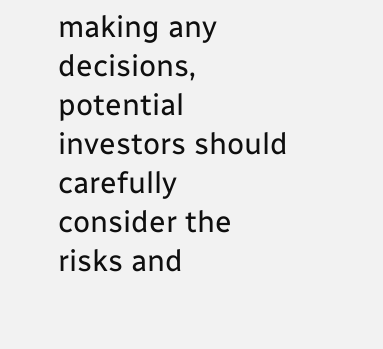making any decisions, potential investors should carefully consider the risks and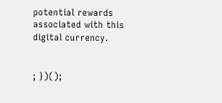potential rewards associated with this digital currency.


; })();